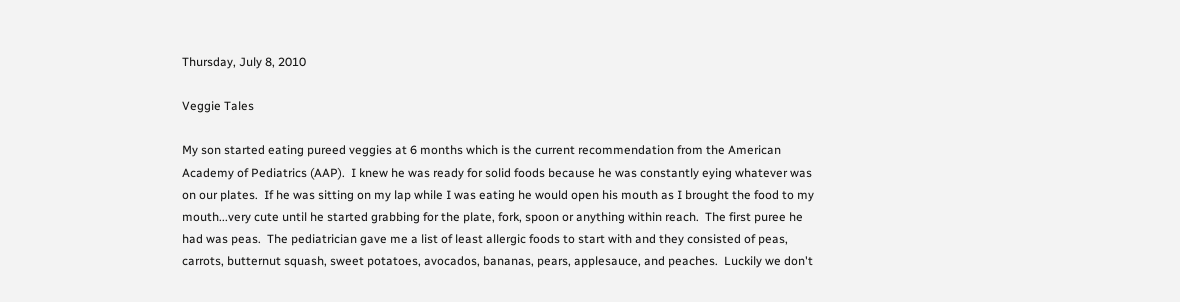Thursday, July 8, 2010

Veggie Tales

My son started eating pureed veggies at 6 months which is the current recommendation from the American Academy of Pediatrics (AAP).  I knew he was ready for solid foods because he was constantly eying whatever was on our plates.  If he was sitting on my lap while I was eating he would open his mouth as I brought the food to my mouth...very cute until he started grabbing for the plate, fork, spoon or anything within reach.  The first puree he had was peas.  The pediatrician gave me a list of least allergic foods to start with and they consisted of peas, carrots, butternut squash, sweet potatoes, avocados, bananas, pears, applesauce, and peaches.  Luckily we don't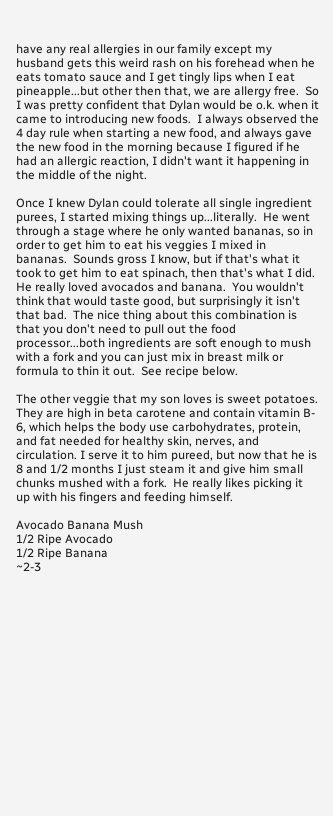have any real allergies in our family except my husband gets this weird rash on his forehead when he eats tomato sauce and I get tingly lips when I eat pineapple...but other then that, we are allergy free.  So I was pretty confident that Dylan would be o.k. when it came to introducing new foods.  I always observed the 4 day rule when starting a new food, and always gave the new food in the morning because I figured if he had an allergic reaction, I didn't want it happening in the middle of the night.

Once I knew Dylan could tolerate all single ingredient purees, I started mixing things up...literally.  He went through a stage where he only wanted bananas, so in order to get him to eat his veggies I mixed in bananas.  Sounds gross I know, but if that's what it took to get him to eat spinach, then that's what I did.  He really loved avocados and banana.  You wouldn't think that would taste good, but surprisingly it isn't that bad.  The nice thing about this combination is that you don't need to pull out the food processor...both ingredients are soft enough to mush with a fork and you can just mix in breast milk or formula to thin it out.  See recipe below.

The other veggie that my son loves is sweet potatoes.  They are high in beta carotene and contain vitamin B- 6, which helps the body use carbohydrates, protein, and fat needed for healthy skin, nerves, and circulation. I serve it to him pureed, but now that he is 8 and 1/2 months I just steam it and give him small chunks mushed with a fork.  He really likes picking it up with his fingers and feeding himself.

Avocado Banana Mush
1/2 Ripe Avocado
1/2 Ripe Banana
~2-3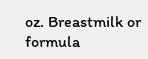oz. Breastmilk or formula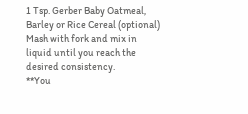1 Tsp. Gerber Baby Oatmeal, Barley or Rice Cereal (optional)
Mash with fork and mix in liquid until you reach the desired consistency.
**You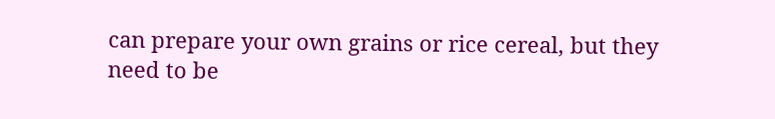can prepare your own grains or rice cereal, but they need to be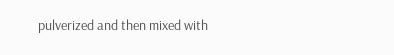pulverized and then mixed with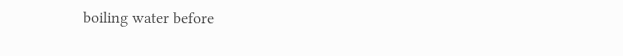boiling water before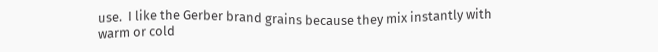use.  I like the Gerber brand grains because they mix instantly with warm or cold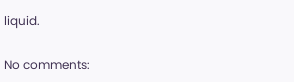liquid.

No comments: